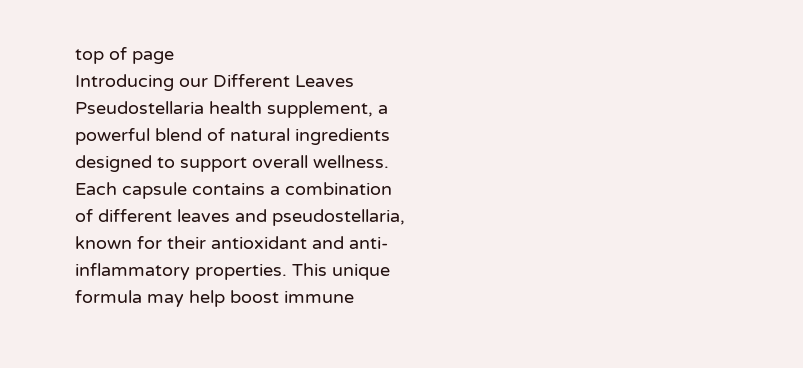top of page
Introducing our Different Leaves Pseudostellaria health supplement, a powerful blend of natural ingredients designed to support overall wellness. Each capsule contains a combination of different leaves and pseudostellaria, known for their antioxidant and anti-inflammatory properties. This unique formula may help boost immune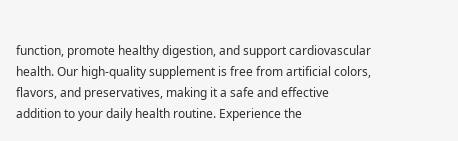function, promote healthy digestion, and support cardiovascular health. Our high-quality supplement is free from artificial colors, flavors, and preservatives, making it a safe and effective addition to your daily health routine. Experience the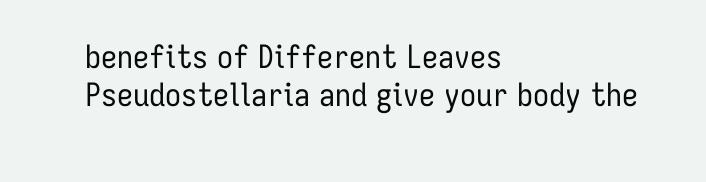benefits of Different Leaves Pseudostellaria and give your body the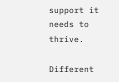support it needs to thrive.

Different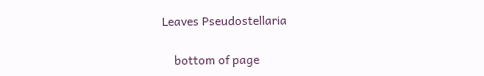Leaves Pseudostellaria

    bottom of page